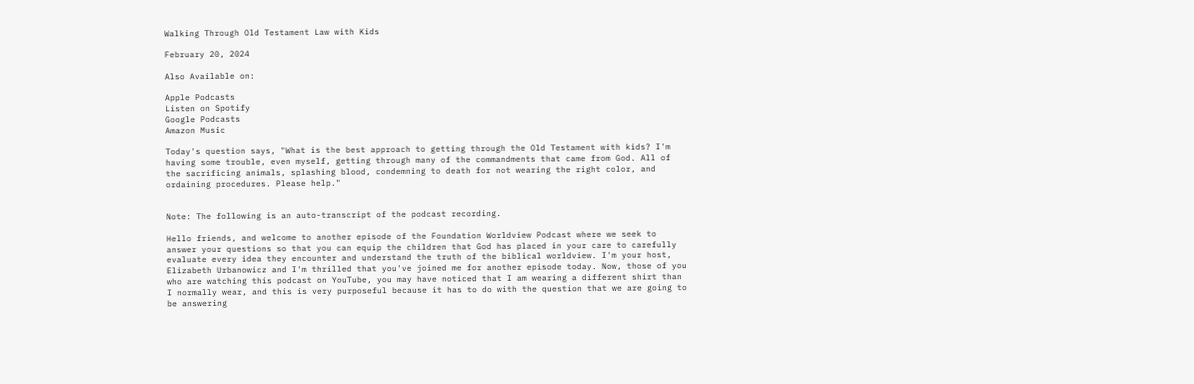Walking Through Old Testament Law with Kids

February 20, 2024

Also Available on:

Apple Podcasts
Listen on Spotify
Google Podcasts
Amazon Music

Today's question says, "What is the best approach to getting through the Old Testament with kids? I'm having some trouble, even myself, getting through many of the commandments that came from God. All of the sacrificing animals, splashing blood, condemning to death for not wearing the right color, and ordaining procedures. Please help."


Note: The following is an auto-transcript of the podcast recording.

Hello friends, and welcome to another episode of the Foundation Worldview Podcast where we seek to answer your questions so that you can equip the children that God has placed in your care to carefully evaluate every idea they encounter and understand the truth of the biblical worldview. I'm your host, Elizabeth Urbanowicz and I'm thrilled that you've joined me for another episode today. Now, those of you who are watching this podcast on YouTube, you may have noticed that I am wearing a different shirt than I normally wear, and this is very purposeful because it has to do with the question that we are going to be answering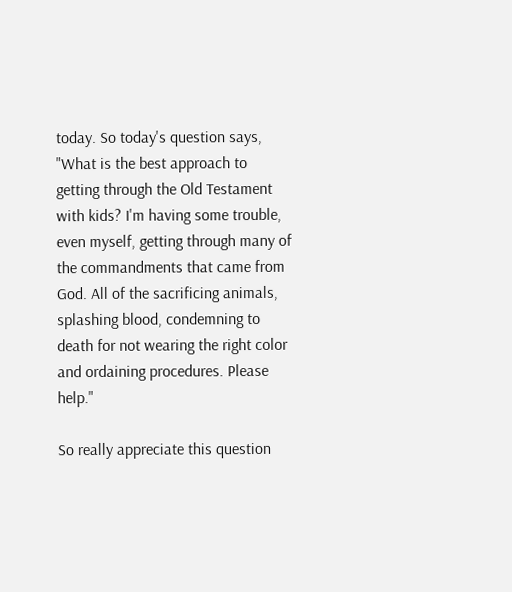today. So today's question says, "What is the best approach to getting through the Old Testament with kids? I'm having some trouble, even myself, getting through many of the commandments that came from God. All of the sacrificing animals, splashing blood, condemning to death for not wearing the right color and ordaining procedures. Please help."

So really appreciate this question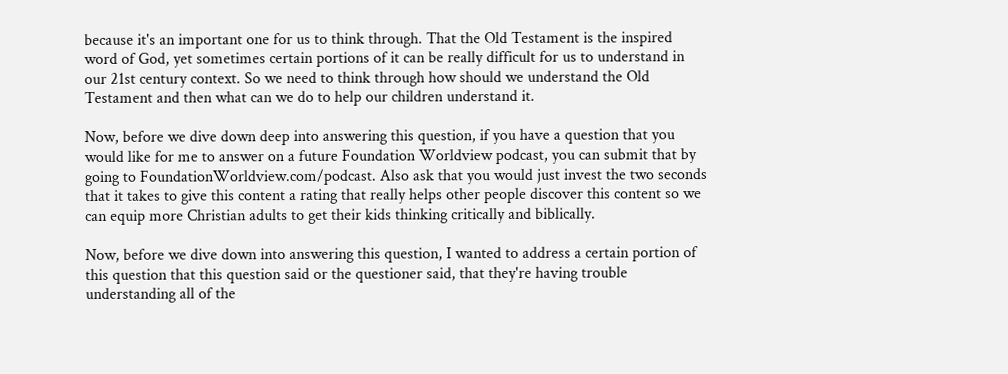because it's an important one for us to think through. That the Old Testament is the inspired word of God, yet sometimes certain portions of it can be really difficult for us to understand in our 21st century context. So we need to think through how should we understand the Old Testament and then what can we do to help our children understand it.

Now, before we dive down deep into answering this question, if you have a question that you would like for me to answer on a future Foundation Worldview podcast, you can submit that by going to FoundationWorldview.com/podcast. Also ask that you would just invest the two seconds that it takes to give this content a rating that really helps other people discover this content so we can equip more Christian adults to get their kids thinking critically and biblically.

Now, before we dive down into answering this question, I wanted to address a certain portion of this question that this question said or the questioner said, that they're having trouble understanding all of the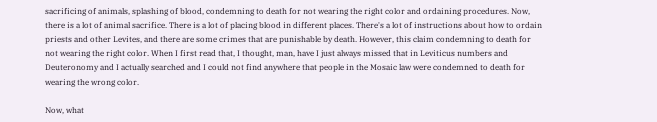sacrificing of animals, splashing of blood, condemning to death for not wearing the right color and ordaining procedures. Now, there is a lot of animal sacrifice. There is a lot of placing blood in different places. There's a lot of instructions about how to ordain priests and other Levites, and there are some crimes that are punishable by death. However, this claim condemning to death for not wearing the right color. When I first read that, I thought, man, have I just always missed that in Leviticus numbers and Deuteronomy and I actually searched and I could not find anywhere that people in the Mosaic law were condemned to death for wearing the wrong color.

Now, what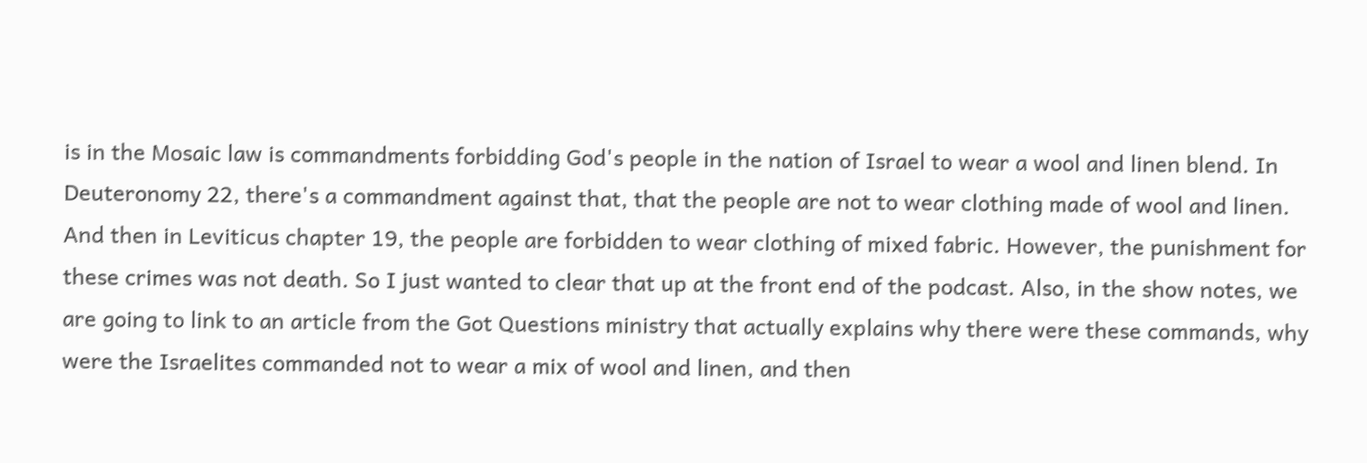is in the Mosaic law is commandments forbidding God's people in the nation of Israel to wear a wool and linen blend. In Deuteronomy 22, there's a commandment against that, that the people are not to wear clothing made of wool and linen. And then in Leviticus chapter 19, the people are forbidden to wear clothing of mixed fabric. However, the punishment for these crimes was not death. So I just wanted to clear that up at the front end of the podcast. Also, in the show notes, we are going to link to an article from the Got Questions ministry that actually explains why there were these commands, why were the Israelites commanded not to wear a mix of wool and linen, and then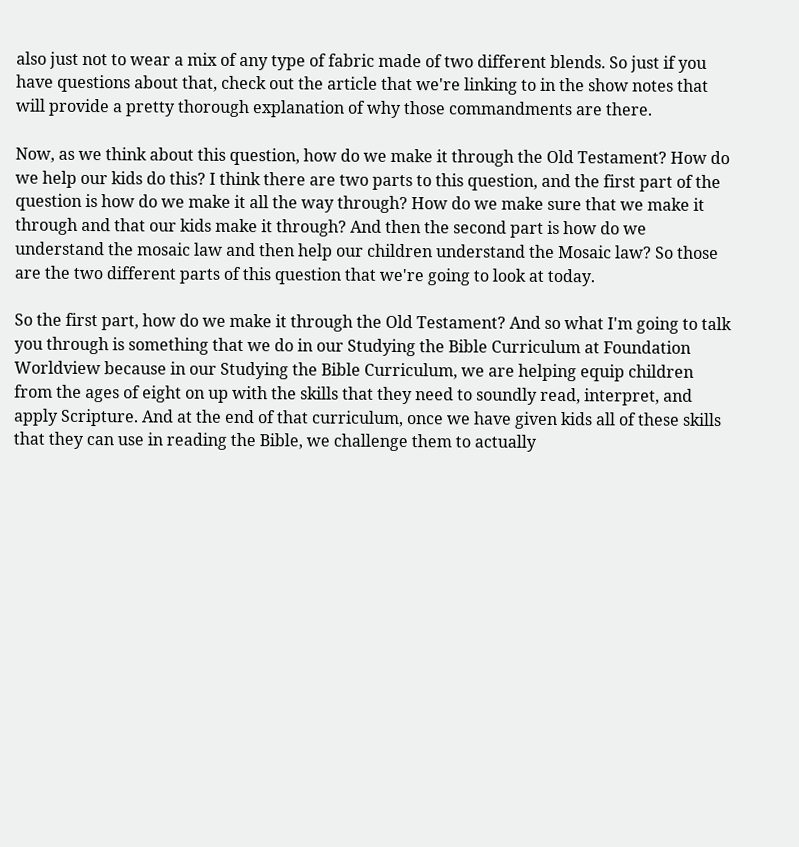also just not to wear a mix of any type of fabric made of two different blends. So just if you have questions about that, check out the article that we're linking to in the show notes that will provide a pretty thorough explanation of why those commandments are there.

Now, as we think about this question, how do we make it through the Old Testament? How do we help our kids do this? I think there are two parts to this question, and the first part of the question is how do we make it all the way through? How do we make sure that we make it through and that our kids make it through? And then the second part is how do we understand the mosaic law and then help our children understand the Mosaic law? So those are the two different parts of this question that we're going to look at today.

So the first part, how do we make it through the Old Testament? And so what I'm going to talk you through is something that we do in our Studying the Bible Curriculum at Foundation Worldview because in our Studying the Bible Curriculum, we are helping equip children from the ages of eight on up with the skills that they need to soundly read, interpret, and apply Scripture. And at the end of that curriculum, once we have given kids all of these skills that they can use in reading the Bible, we challenge them to actually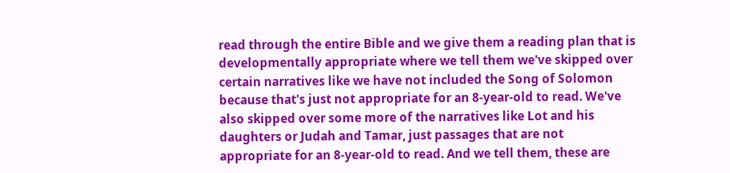read through the entire Bible and we give them a reading plan that is developmentally appropriate where we tell them we've skipped over certain narratives like we have not included the Song of Solomon because that's just not appropriate for an 8-year-old to read. We've also skipped over some more of the narratives like Lot and his daughters or Judah and Tamar, just passages that are not appropriate for an 8-year-old to read. And we tell them, these are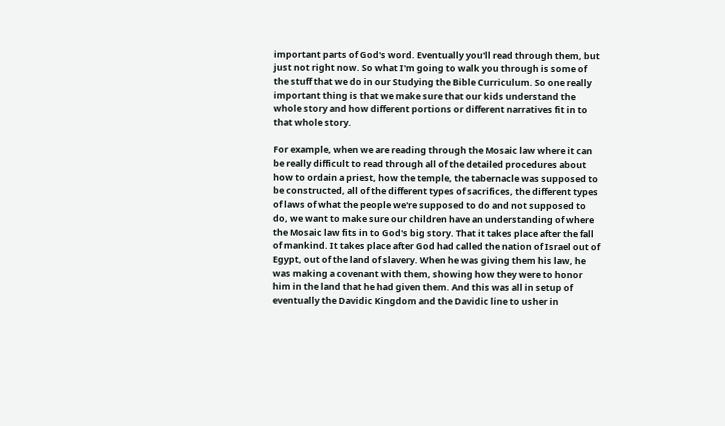important parts of God's word. Eventually you'll read through them, but just not right now. So what I'm going to walk you through is some of the stuff that we do in our Studying the Bible Curriculum. So one really important thing is that we make sure that our kids understand the whole story and how different portions or different narratives fit in to that whole story.

For example, when we are reading through the Mosaic law where it can be really difficult to read through all of the detailed procedures about how to ordain a priest, how the temple, the tabernacle was supposed to be constructed, all of the different types of sacrifices, the different types of laws of what the people we're supposed to do and not supposed to do, we want to make sure our children have an understanding of where the Mosaic law fits in to God's big story. That it takes place after the fall of mankind. It takes place after God had called the nation of Israel out of Egypt, out of the land of slavery. When he was giving them his law, he was making a covenant with them, showing how they were to honor him in the land that he had given them. And this was all in setup of eventually the Davidic Kingdom and the Davidic line to usher in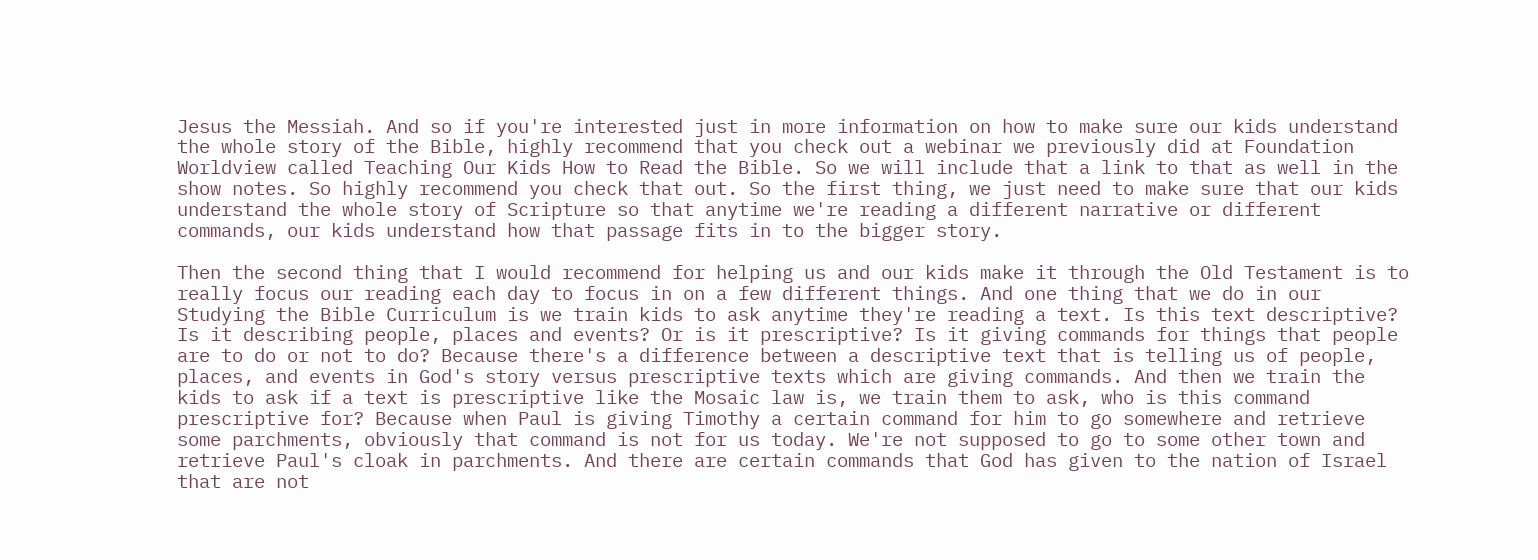Jesus the Messiah. And so if you're interested just in more information on how to make sure our kids understand the whole story of the Bible, highly recommend that you check out a webinar we previously did at Foundation Worldview called Teaching Our Kids How to Read the Bible. So we will include that a link to that as well in the show notes. So highly recommend you check that out. So the first thing, we just need to make sure that our kids understand the whole story of Scripture so that anytime we're reading a different narrative or different commands, our kids understand how that passage fits in to the bigger story.

Then the second thing that I would recommend for helping us and our kids make it through the Old Testament is to really focus our reading each day to focus in on a few different things. And one thing that we do in our Studying the Bible Curriculum is we train kids to ask anytime they're reading a text. Is this text descriptive? Is it describing people, places and events? Or is it prescriptive? Is it giving commands for things that people are to do or not to do? Because there's a difference between a descriptive text that is telling us of people, places, and events in God's story versus prescriptive texts which are giving commands. And then we train the kids to ask if a text is prescriptive like the Mosaic law is, we train them to ask, who is this command prescriptive for? Because when Paul is giving Timothy a certain command for him to go somewhere and retrieve some parchments, obviously that command is not for us today. We're not supposed to go to some other town and retrieve Paul's cloak in parchments. And there are certain commands that God has given to the nation of Israel that are not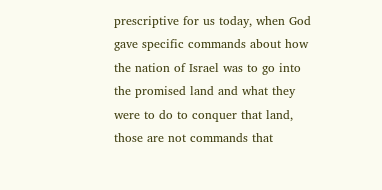prescriptive for us today, when God gave specific commands about how the nation of Israel was to go into the promised land and what they were to do to conquer that land, those are not commands that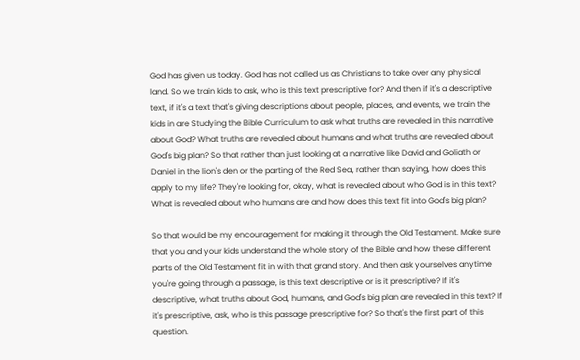God has given us today. God has not called us as Christians to take over any physical land. So we train kids to ask, who is this text prescriptive for? And then if it's a descriptive text, if it's a text that's giving descriptions about people, places, and events, we train the kids in are Studying the Bible Curriculum to ask what truths are revealed in this narrative about God? What truths are revealed about humans and what truths are revealed about God's big plan? So that rather than just looking at a narrative like David and Goliath or Daniel in the lion's den or the parting of the Red Sea, rather than saying, how does this apply to my life? They're looking for, okay, what is revealed about who God is in this text? What is revealed about who humans are and how does this text fit into God's big plan?

So that would be my encouragement for making it through the Old Testament. Make sure that you and your kids understand the whole story of the Bible and how these different parts of the Old Testament fit in with that grand story. And then ask yourselves anytime you're going through a passage, is this text descriptive or is it prescriptive? If it's descriptive, what truths about God, humans, and God's big plan are revealed in this text? If it's prescriptive, ask, who is this passage prescriptive for? So that's the first part of this question.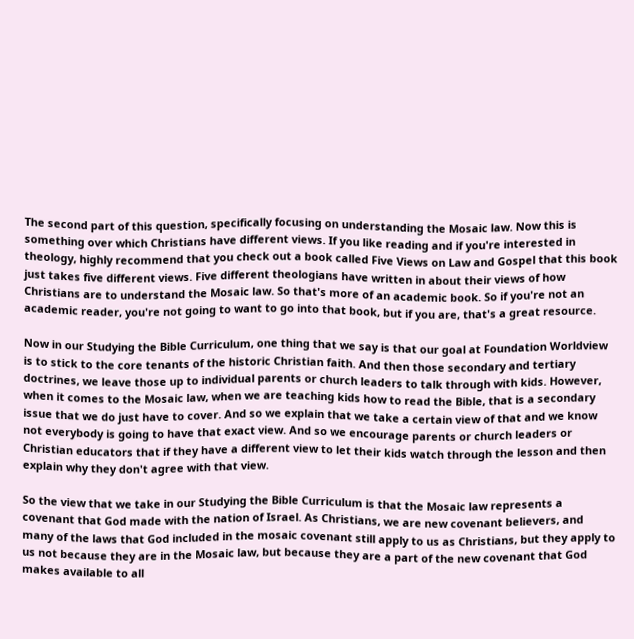The second part of this question, specifically focusing on understanding the Mosaic law. Now this is something over which Christians have different views. If you like reading and if you're interested in theology, highly recommend that you check out a book called Five Views on Law and Gospel that this book just takes five different views. Five different theologians have written in about their views of how Christians are to understand the Mosaic law. So that's more of an academic book. So if you're not an academic reader, you're not going to want to go into that book, but if you are, that's a great resource.

Now in our Studying the Bible Curriculum, one thing that we say is that our goal at Foundation Worldview is to stick to the core tenants of the historic Christian faith. And then those secondary and tertiary doctrines, we leave those up to individual parents or church leaders to talk through with kids. However, when it comes to the Mosaic law, when we are teaching kids how to read the Bible, that is a secondary issue that we do just have to cover. And so we explain that we take a certain view of that and we know not everybody is going to have that exact view. And so we encourage parents or church leaders or Christian educators that if they have a different view to let their kids watch through the lesson and then explain why they don't agree with that view.

So the view that we take in our Studying the Bible Curriculum is that the Mosaic law represents a covenant that God made with the nation of Israel. As Christians, we are new covenant believers, and many of the laws that God included in the mosaic covenant still apply to us as Christians, but they apply to us not because they are in the Mosaic law, but because they are a part of the new covenant that God makes available to all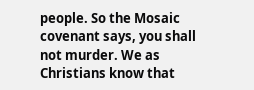people. So the Mosaic covenant says, you shall not murder. We as Christians know that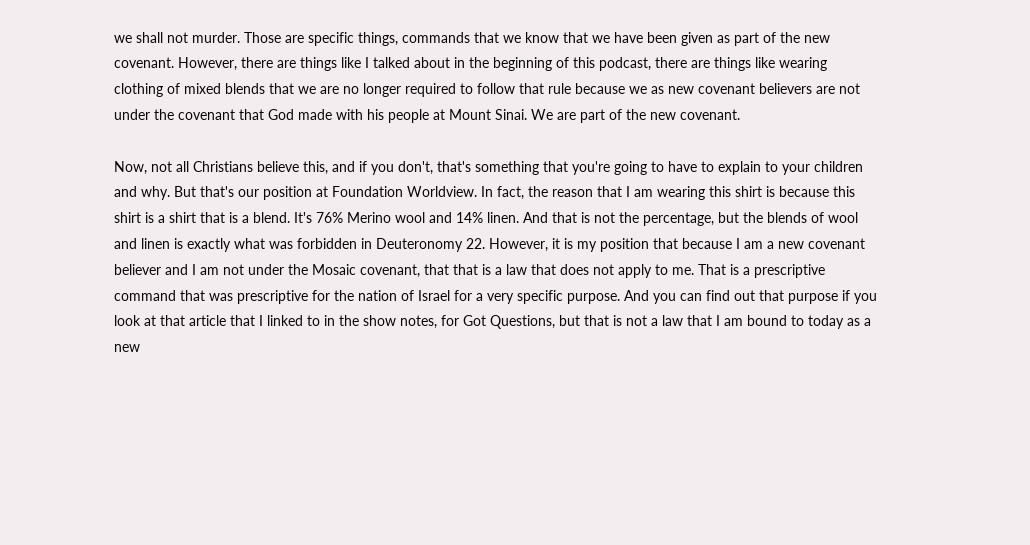we shall not murder. Those are specific things, commands that we know that we have been given as part of the new covenant. However, there are things like I talked about in the beginning of this podcast, there are things like wearing clothing of mixed blends that we are no longer required to follow that rule because we as new covenant believers are not under the covenant that God made with his people at Mount Sinai. We are part of the new covenant.

Now, not all Christians believe this, and if you don't, that's something that you're going to have to explain to your children and why. But that's our position at Foundation Worldview. In fact, the reason that I am wearing this shirt is because this shirt is a shirt that is a blend. It's 76% Merino wool and 14% linen. And that is not the percentage, but the blends of wool and linen is exactly what was forbidden in Deuteronomy 22. However, it is my position that because I am a new covenant believer and I am not under the Mosaic covenant, that that is a law that does not apply to me. That is a prescriptive command that was prescriptive for the nation of Israel for a very specific purpose. And you can find out that purpose if you look at that article that I linked to in the show notes, for Got Questions, but that is not a law that I am bound to today as a new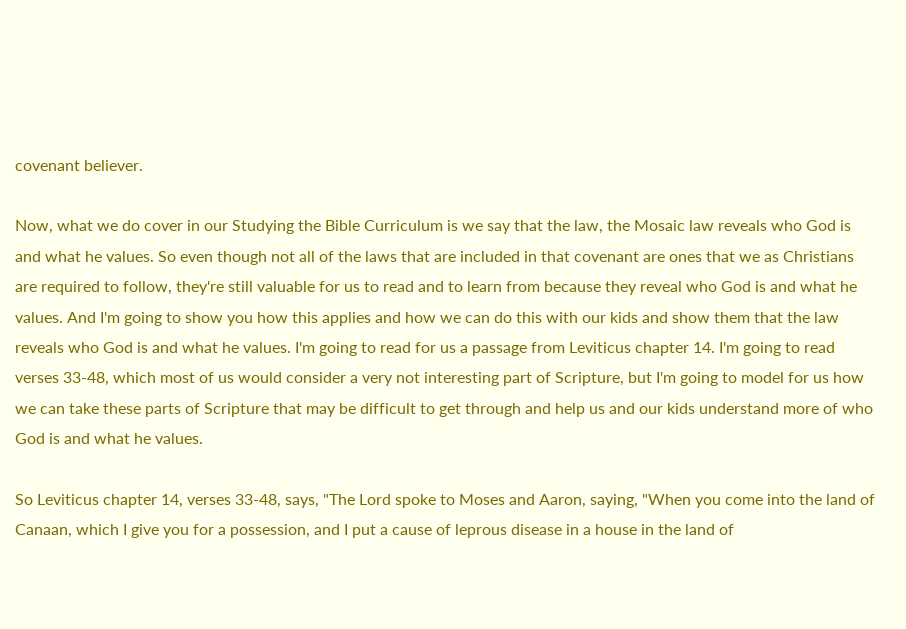covenant believer.

Now, what we do cover in our Studying the Bible Curriculum is we say that the law, the Mosaic law reveals who God is and what he values. So even though not all of the laws that are included in that covenant are ones that we as Christians are required to follow, they're still valuable for us to read and to learn from because they reveal who God is and what he values. And I'm going to show you how this applies and how we can do this with our kids and show them that the law reveals who God is and what he values. I'm going to read for us a passage from Leviticus chapter 14. I'm going to read verses 33-48, which most of us would consider a very not interesting part of Scripture, but I'm going to model for us how we can take these parts of Scripture that may be difficult to get through and help us and our kids understand more of who God is and what he values.

So Leviticus chapter 14, verses 33-48, says, "The Lord spoke to Moses and Aaron, saying, "When you come into the land of Canaan, which I give you for a possession, and I put a cause of leprous disease in a house in the land of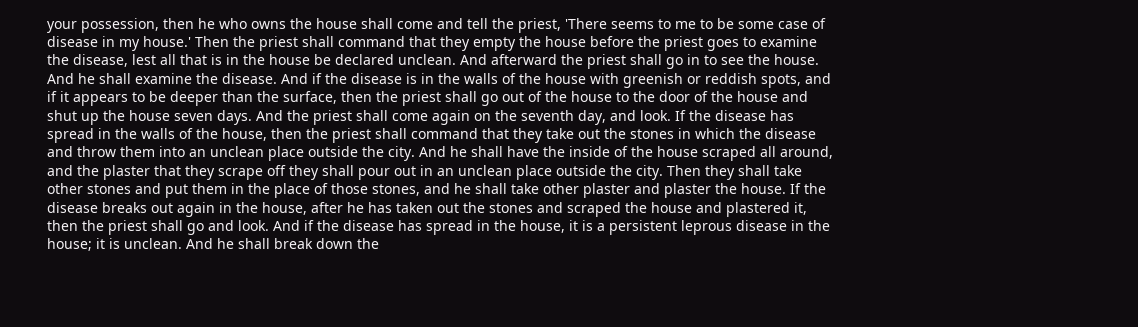your possession, then he who owns the house shall come and tell the priest, 'There seems to me to be some case of disease in my house.' Then the priest shall command that they empty the house before the priest goes to examine the disease, lest all that is in the house be declared unclean. And afterward the priest shall go in to see the house. And he shall examine the disease. And if the disease is in the walls of the house with greenish or reddish spots, and if it appears to be deeper than the surface, then the priest shall go out of the house to the door of the house and shut up the house seven days. And the priest shall come again on the seventh day, and look. If the disease has spread in the walls of the house, then the priest shall command that they take out the stones in which the disease and throw them into an unclean place outside the city. And he shall have the inside of the house scraped all around, and the plaster that they scrape off they shall pour out in an unclean place outside the city. Then they shall take other stones and put them in the place of those stones, and he shall take other plaster and plaster the house. If the disease breaks out again in the house, after he has taken out the stones and scraped the house and plastered it, then the priest shall go and look. And if the disease has spread in the house, it is a persistent leprous disease in the house; it is unclean. And he shall break down the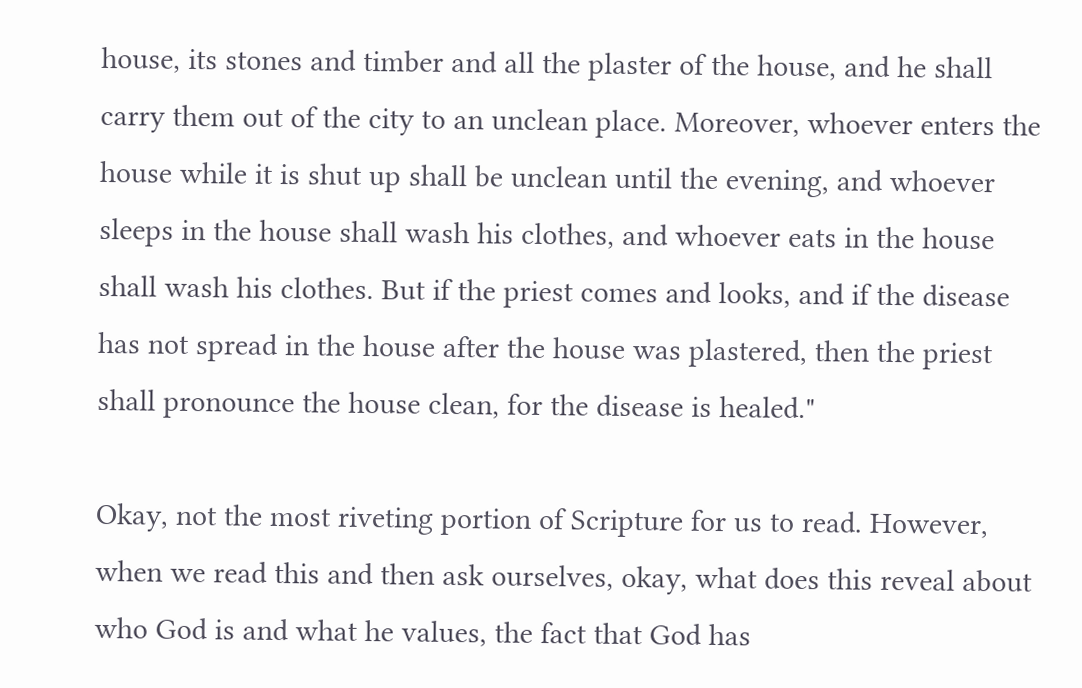house, its stones and timber and all the plaster of the house, and he shall carry them out of the city to an unclean place. Moreover, whoever enters the house while it is shut up shall be unclean until the evening, and whoever sleeps in the house shall wash his clothes, and whoever eats in the house shall wash his clothes. But if the priest comes and looks, and if the disease has not spread in the house after the house was plastered, then the priest shall pronounce the house clean, for the disease is healed."

Okay, not the most riveting portion of Scripture for us to read. However, when we read this and then ask ourselves, okay, what does this reveal about who God is and what he values, the fact that God has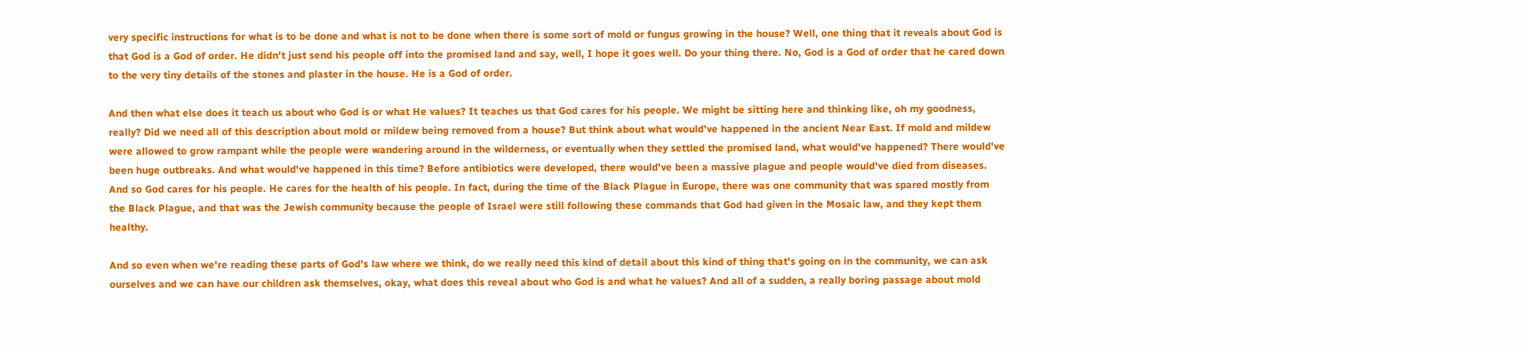very specific instructions for what is to be done and what is not to be done when there is some sort of mold or fungus growing in the house? Well, one thing that it reveals about God is that God is a God of order. He didn't just send his people off into the promised land and say, well, I hope it goes well. Do your thing there. No, God is a God of order that he cared down to the very tiny details of the stones and plaster in the house. He is a God of order.

And then what else does it teach us about who God is or what He values? It teaches us that God cares for his people. We might be sitting here and thinking like, oh my goodness, really? Did we need all of this description about mold or mildew being removed from a house? But think about what would've happened in the ancient Near East. If mold and mildew were allowed to grow rampant while the people were wandering around in the wilderness, or eventually when they settled the promised land, what would've happened? There would've been huge outbreaks. And what would've happened in this time? Before antibiotics were developed, there would've been a massive plague and people would've died from diseases. And so God cares for his people. He cares for the health of his people. In fact, during the time of the Black Plague in Europe, there was one community that was spared mostly from the Black Plague, and that was the Jewish community because the people of Israel were still following these commands that God had given in the Mosaic law, and they kept them healthy.

And so even when we're reading these parts of God's law where we think, do we really need this kind of detail about this kind of thing that's going on in the community, we can ask ourselves and we can have our children ask themselves, okay, what does this reveal about who God is and what he values? And all of a sudden, a really boring passage about mold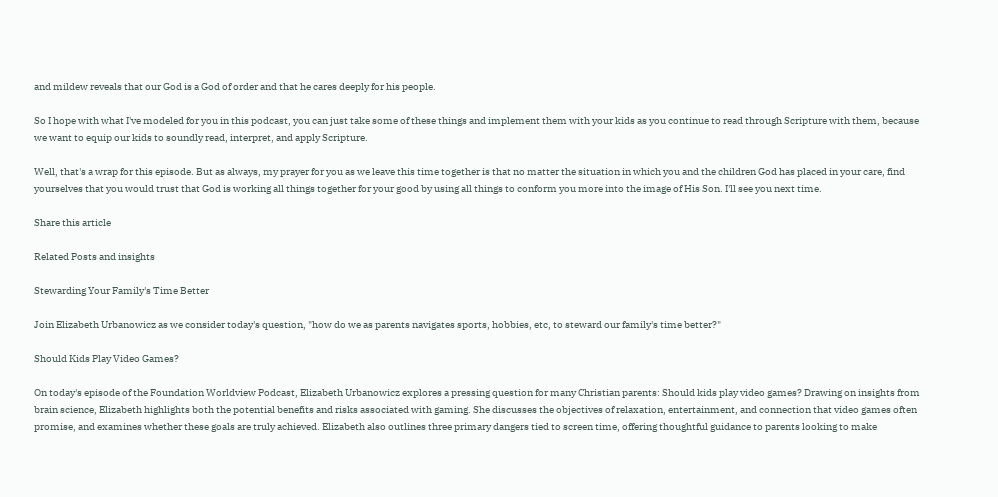and mildew reveals that our God is a God of order and that he cares deeply for his people.

So I hope with what I've modeled for you in this podcast, you can just take some of these things and implement them with your kids as you continue to read through Scripture with them, because we want to equip our kids to soundly read, interpret, and apply Scripture.

Well, that's a wrap for this episode. But as always, my prayer for you as we leave this time together is that no matter the situation in which you and the children God has placed in your care, find yourselves that you would trust that God is working all things together for your good by using all things to conform you more into the image of His Son. I'll see you next time.

Share this article

Related Posts and insights

Stewarding Your Family's Time Better

Join Elizabeth Urbanowicz as we consider today's question, "how do we as parents navigates sports, hobbies, etc, to steward our family's time better?"

Should Kids Play Video Games?

On today's episode of the Foundation Worldview Podcast, Elizabeth Urbanowicz explores a pressing question for many Christian parents: Should kids play video games? Drawing on insights from brain science, Elizabeth highlights both the potential benefits and risks associated with gaming. She discusses the objectives of relaxation, entertainment, and connection that video games often promise, and examines whether these goals are truly achieved. Elizabeth also outlines three primary dangers tied to screen time, offering thoughtful guidance to parents looking to make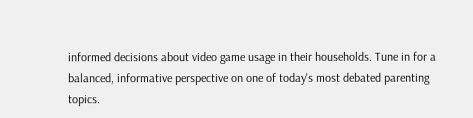informed decisions about video game usage in their households. Tune in for a balanced, informative perspective on one of today's most debated parenting topics.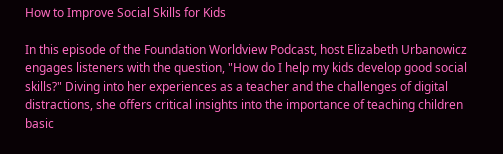How to Improve Social Skills for Kids

In this episode of the Foundation Worldview Podcast, host Elizabeth Urbanowicz engages listeners with the question, "How do I help my kids develop good social skills?" Diving into her experiences as a teacher and the challenges of digital distractions, she offers critical insights into the importance of teaching children basic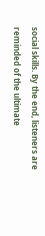social skills. By the end, listeners are reminded of the ultimate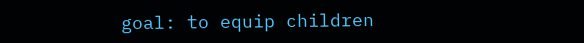goal: to equip children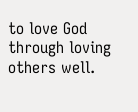to love God through loving others well.